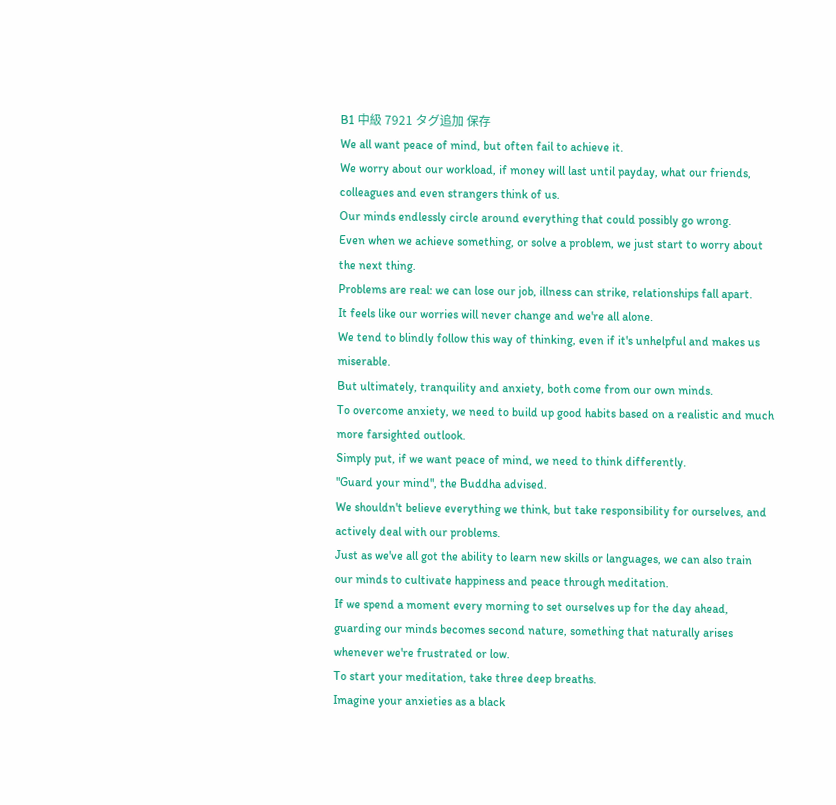B1 中級 7921 タグ追加 保存
We all want peace of mind, but often fail to achieve it.
We worry about our workload, if money will last until payday, what our friends, colleagues and even strangers think of us.
Our minds endlessly circle around everything that could possibly go wrong.
Even when we achieve something, or solve a problem, we just start to worry about the next thing.
Problems are real: we can lose our job, illness can strike, relationships fall apart.
It feels like our worries will never change and we're all alone.
We tend to blindly follow this way of thinking, even if it's unhelpful and makes us miserable.
But ultimately, tranquility and anxiety, both come from our own minds.
To overcome anxiety, we need to build up good habits based on a realistic and much more farsighted outlook.
Simply put, if we want peace of mind, we need to think differently.
"Guard your mind", the Buddha advised.
We shouldn't believe everything we think, but take responsibility for ourselves, and actively deal with our problems.
Just as we've all got the ability to learn new skills or languages, we can also train our minds to cultivate happiness and peace through meditation.
If we spend a moment every morning to set ourselves up for the day ahead, guarding our minds becomes second nature, something that naturally arises whenever we're frustrated or low.
To start your meditation, take three deep breaths.
Imagine your anxieties as a black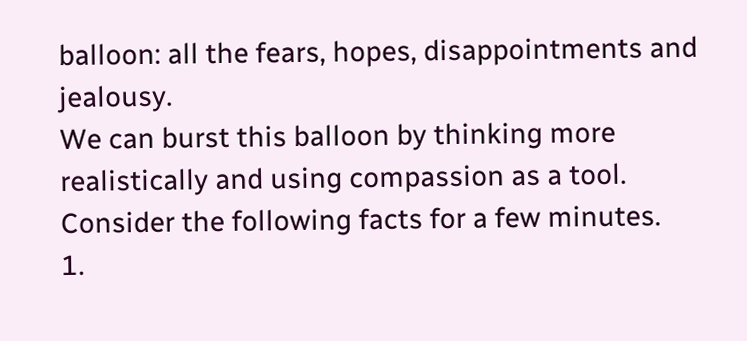balloon: all the fears, hopes, disappointments and jealousy.
We can burst this balloon by thinking more realistically and using compassion as a tool.
Consider the following facts for a few minutes.
1.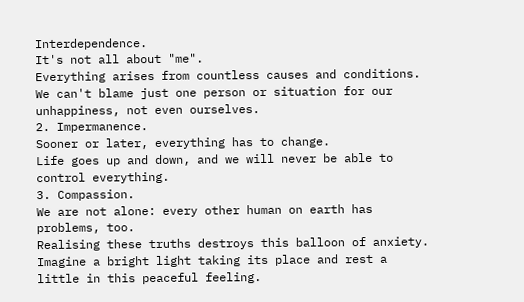Interdependence.
It's not all about "me".
Everything arises from countless causes and conditions.
We can't blame just one person or situation for our unhappiness, not even ourselves.
2. Impermanence.
Sooner or later, everything has to change.
Life goes up and down, and we will never be able to control everything.
3. Compassion.
We are not alone: every other human on earth has problems, too.
Realising these truths destroys this balloon of anxiety. Imagine a bright light taking its place and rest a little in this peaceful feeling.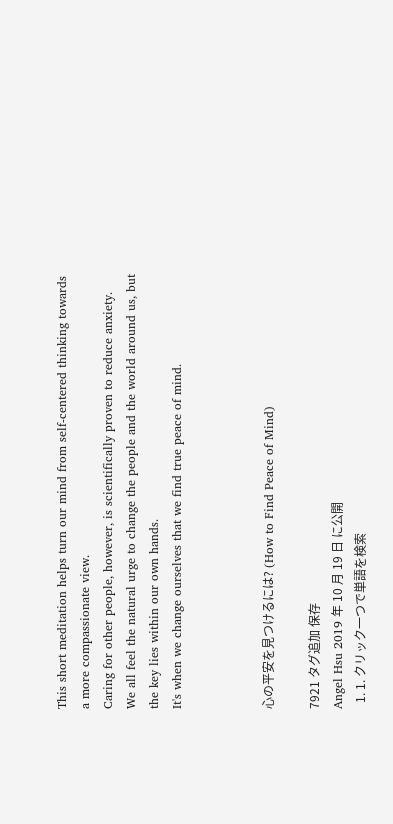This short meditation helps turn our mind from self-centered thinking towards a more compassionate view.
Caring for other people, however, is scientifically proven to reduce anxiety.
We all feel the natural urge to change the people and the world around us, but the key lies within our own hands.
It's when we change ourselves that we find true peace of mind.



心の平安を見つけるには? (How to Find Peace of Mind)

7921 タグ追加 保存
Angel Hsu 2019 年 10 月 19 日 に公開
  1. 1. クリック一つで単語を検索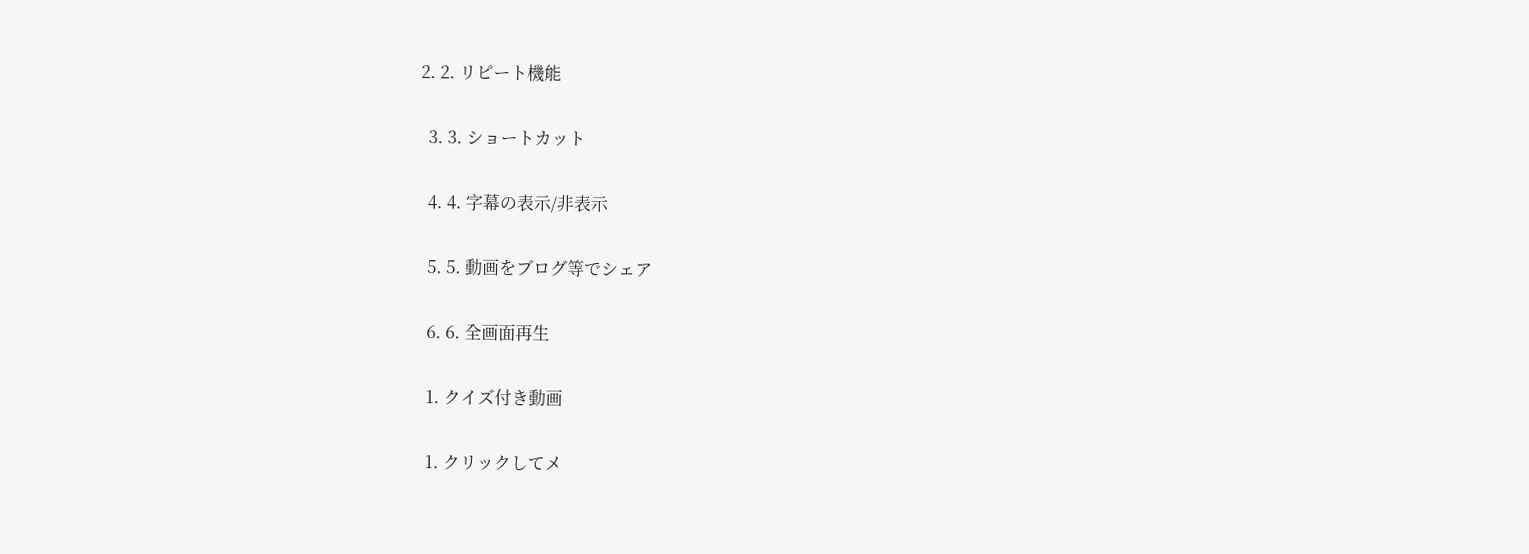2. 2. リピート機能


  3. 3. ショートカット


  4. 4. 字幕の表示/非表示


  5. 5. 動画をブログ等でシェア


  6. 6. 全画面再生


  1. クイズ付き動画


  1. クリックしてメ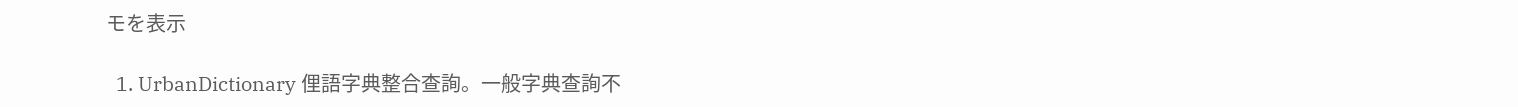モを表示

  1. UrbanDictionary 俚語字典整合查詢。一般字典查詢不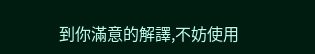到你滿意的解譯,不妨使用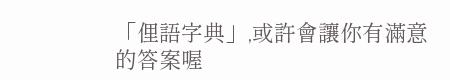「俚語字典」,或許會讓你有滿意的答案喔